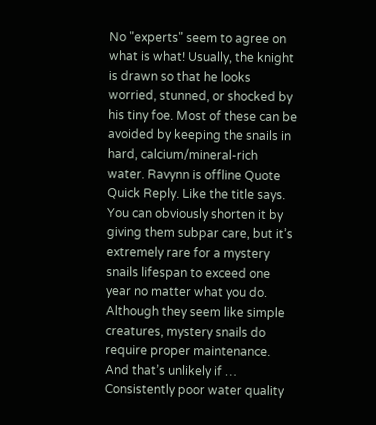No "experts" seem to agree on what is what! Usually, the knight is drawn so that he looks worried, stunned, or shocked by his tiny foe. Most of these can be avoided by keeping the snails in hard, calcium/mineral-rich water. Ravynn is offline Quote Quick Reply. Like the title says. You can obviously shorten it by giving them subpar care, but it’s extremely rare for a mystery snails lifespan to exceed one year no matter what you do. Although they seem like simple creatures, mystery snails do require proper maintenance. And that’s unlikely if … Consistently poor water quality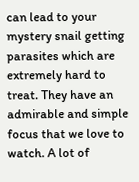can lead to your mystery snail getting parasites which are extremely hard to treat. They have an admirable and simple focus that we love to watch. A lot of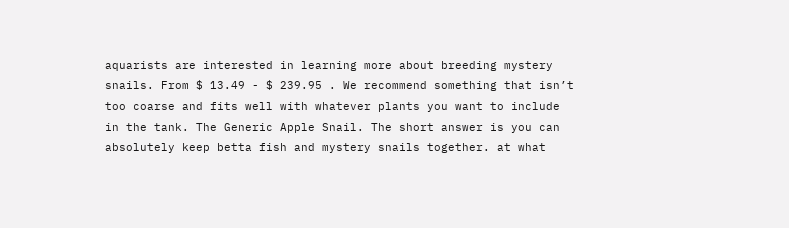aquarists are interested in learning more about breeding mystery snails. From $ 13.49 - $ 239.95 . We recommend something that isn’t too coarse and fits well with whatever plants you want to include in the tank. The Generic Apple Snail. The short answer is you can absolutely keep betta fish and mystery snails together. at what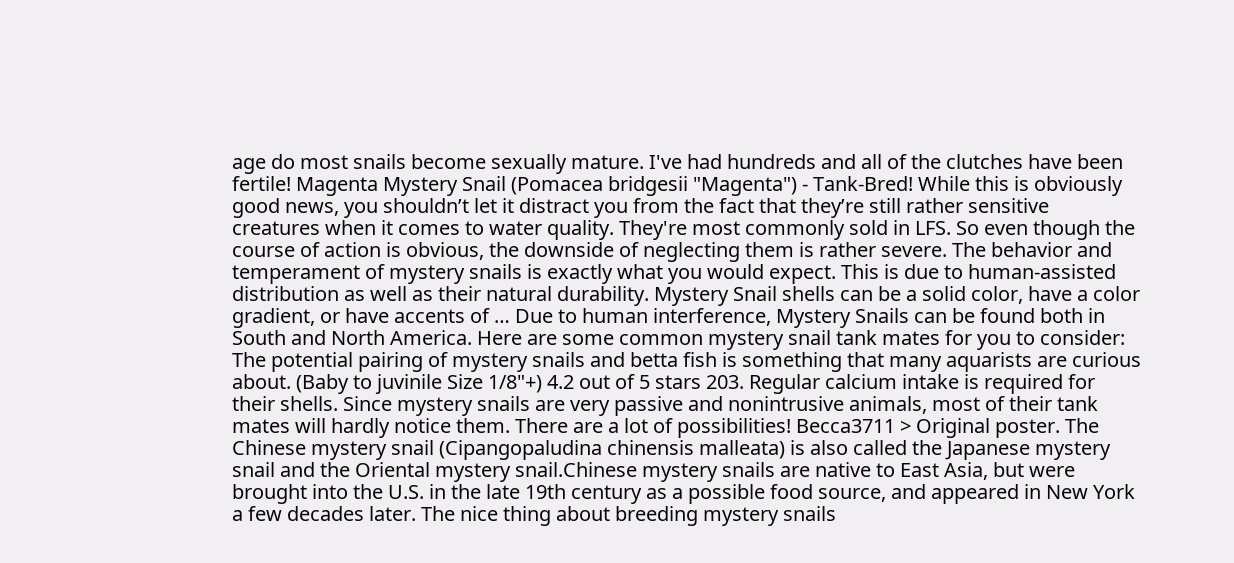age do most snails become sexually mature. I've had hundreds and all of the clutches have been fertile! Magenta Mystery Snail (Pomacea bridgesii "Magenta") - Tank-Bred! While this is obviously good news, you shouldn’t let it distract you from the fact that they’re still rather sensitive creatures when it comes to water quality. They're most commonly sold in LFS. So even though the course of action is obvious, the downside of neglecting them is rather severe. The behavior and temperament of mystery snails is exactly what you would expect. This is due to human-assisted distribution as well as their natural durability. Mystery Snail shells can be a solid color, have a color gradient, or have accents of … Due to human interference, Mystery Snails can be found both in South and North America. Here are some common mystery snail tank mates for you to consider: The potential pairing of mystery snails and betta fish is something that many aquarists are curious about. (Baby to juvinile Size 1/8"+) 4.2 out of 5 stars 203. Regular calcium intake is required for their shells. Since mystery snails are very passive and nonintrusive animals, most of their tank mates will hardly notice them. There are a lot of possibilities! Becca3711 > Original poster. The Chinese mystery snail (Cipangopaludina chinensis malleata) is also called the Japanese mystery snail and the Oriental mystery snail.Chinese mystery snails are native to East Asia, but were brought into the U.S. in the late 19th century as a possible food source, and appeared in New York a few decades later. The nice thing about breeding mystery snails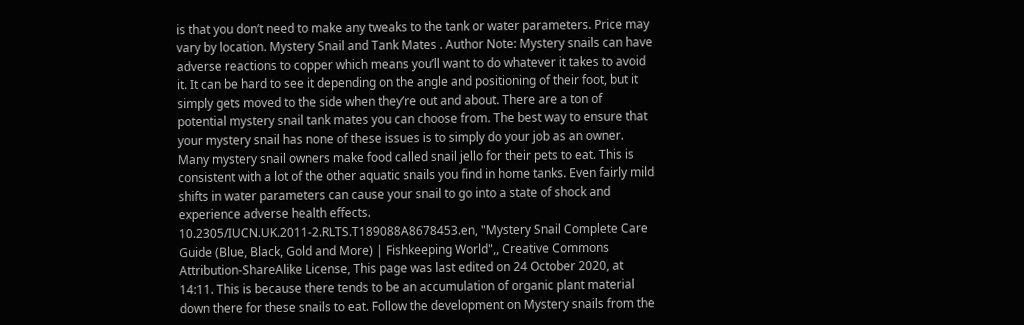is that you don’t need to make any tweaks to the tank or water parameters. Price may vary by location. Mystery Snail and Tank Mates . Author Note: Mystery snails can have adverse reactions to copper which means you’ll want to do whatever it takes to avoid it. It can be hard to see it depending on the angle and positioning of their foot, but it simply gets moved to the side when they’re out and about. There are a ton of potential mystery snail tank mates you can choose from. The best way to ensure that your mystery snail has none of these issues is to simply do your job as an owner. Many mystery snail owners make food called snail jello for their pets to eat. This is consistent with a lot of the other aquatic snails you find in home tanks. Even fairly mild shifts in water parameters can cause your snail to go into a state of shock and experience adverse health effects. 10.2305/IUCN.UK.2011-2.RLTS.T189088A8678453.en, "Mystery Snail Complete Care Guide (Blue, Black, Gold and More) | Fishkeeping World",, Creative Commons Attribution-ShareAlike License, This page was last edited on 24 October 2020, at 14:11. This is because there tends to be an accumulation of organic plant material down there for these snails to eat. Follow the development on Mystery snails from the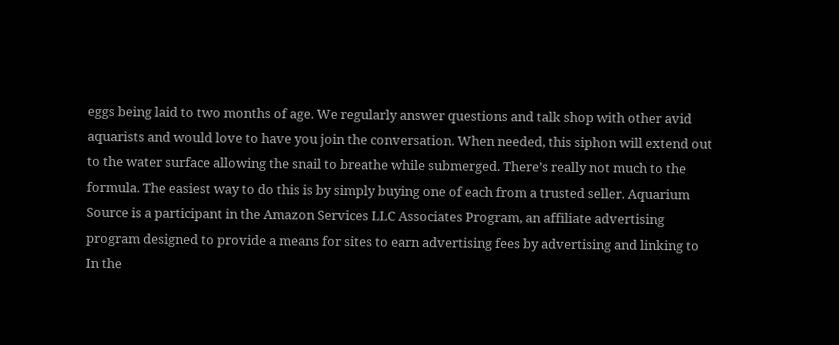eggs being laid to two months of age. We regularly answer questions and talk shop with other avid aquarists and would love to have you join the conversation. When needed, this siphon will extend out to the water surface allowing the snail to breathe while submerged. There’s really not much to the formula. The easiest way to do this is by simply buying one of each from a trusted seller. Aquarium Source is a participant in the Amazon Services LLC Associates Program, an affiliate advertising program designed to provide a means for sites to earn advertising fees by advertising and linking to In the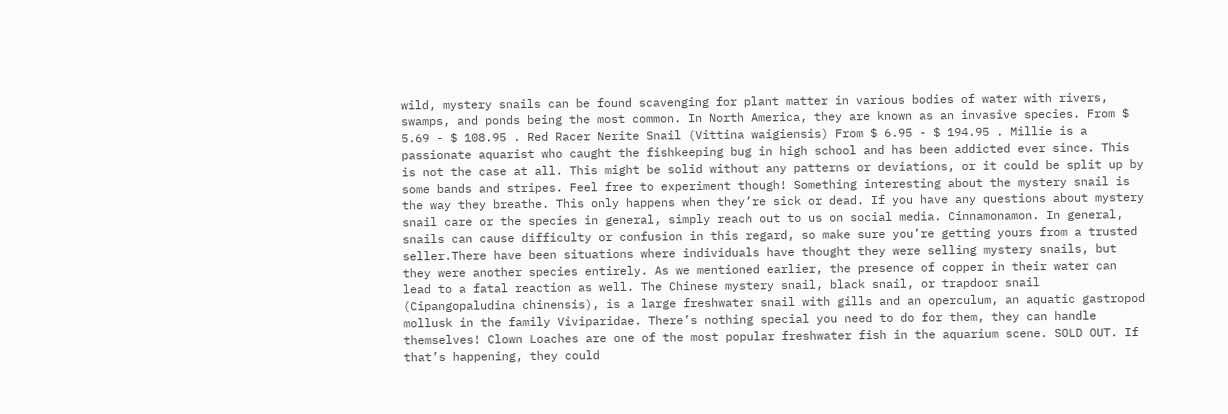wild, mystery snails can be found scavenging for plant matter in various bodies of water with rivers, swamps, and ponds being the most common. In North America, they are known as an invasive species. From $ 5.69 - $ 108.95 . Red Racer Nerite Snail (Vittina waigiensis) From $ 6.95 - $ 194.95 . Millie is a passionate aquarist who caught the fishkeeping bug in high school and has been addicted ever since. This is not the case at all. This might be solid without any patterns or deviations, or it could be split up by some bands and stripes. Feel free to experiment though! Something interesting about the mystery snail is the way they breathe. This only happens when they’re sick or dead. If you have any questions about mystery snail care or the species in general, simply reach out to us on social media. Cinnamonamon. In general, snails can cause difficulty or confusion in this regard, so make sure you’re getting yours from a trusted seller.There have been situations where individuals have thought they were selling mystery snails, but they were another species entirely. As we mentioned earlier, the presence of copper in their water can lead to a fatal reaction as well. The Chinese mystery snail, black snail, or trapdoor snail (Cipangopaludina chinensis), is a large freshwater snail with gills and an operculum, an aquatic gastropod mollusk in the family Viviparidae. There’s nothing special you need to do for them, they can handle themselves! Clown Loaches are one of the most popular freshwater fish in the aquarium scene. SOLD OUT. If that’s happening, they could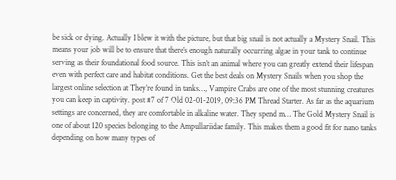be sick or dying. Actually I blew it with the picture, but that big snail is not actually a Mystery Snail. This means your job will be to ensure that there’s enough naturally occurring algae in your tank to continue serving as their foundational food source. This isn’t an animal where you can greatly extend their lifespan even with perfect care and habitat conditions. Get the best deals on Mystery Snails when you shop the largest online selection at They’re found in tanks…, Vampire Crabs are one of the most stunning creatures you can keep in captivity. post #7 of 7 Old 02-01-2019, 09:36 PM Thread Starter. As far as the aquarium settings are concerned, they are comfortable in alkaline water. They spend m… The Gold Mystery Snail is one of about 120 species belonging to the Ampullariidae family. This makes them a good fit for nano tanks depending on how many types of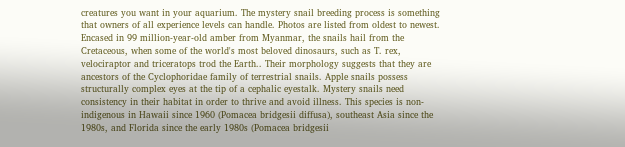creatures you want in your aquarium. The mystery snail breeding process is something that owners of all experience levels can handle. Photos are listed from oldest to newest. Encased in 99 million-year-old amber from Myanmar, the snails hail from the Cretaceous, when some of the world's most beloved dinosaurs, such as T. rex, velociraptor and triceratops trod the Earth.. Their morphology suggests that they are ancestors of the Cyclophoridae family of terrestrial snails. Apple snails possess structurally complex eyes at the tip of a cephalic eyestalk. Mystery snails need consistency in their habitat in order to thrive and avoid illness. This species is non-indigenous in Hawaii since 1960 (Pomacea bridgesii diffusa), southeast Asia since the 1980s, and Florida since the early 1980s (Pomacea bridgesii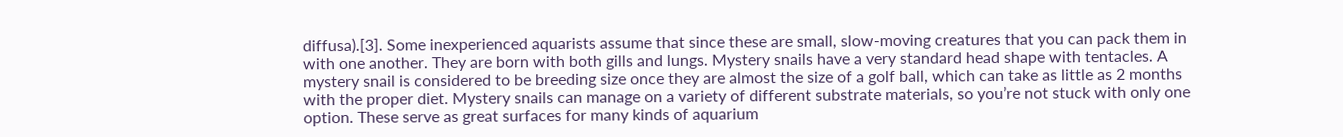diffusa).[3]. Some inexperienced aquarists assume that since these are small, slow-moving creatures that you can pack them in with one another. They are born with both gills and lungs. Mystery snails have a very standard head shape with tentacles. A mystery snail is considered to be breeding size once they are almost the size of a golf ball, which can take as little as 2 months with the proper diet. Mystery snails can manage on a variety of different substrate materials, so you’re not stuck with only one option. These serve as great surfaces for many kinds of aquarium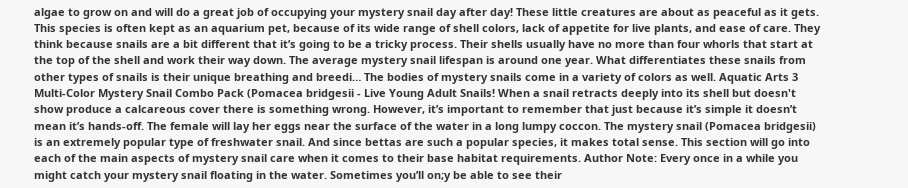algae to grow on and will do a great job of occupying your mystery snail day after day! These little creatures are about as peaceful as it gets. This species is often kept as an aquarium pet, because of its wide range of shell colors, lack of appetite for live plants, and ease of care. They think because snails are a bit different that it’s going to be a tricky process. Their shells usually have no more than four whorls that start at the top of the shell and work their way down. The average mystery snail lifespan is around one year. What differentiates these snails from other types of snails is their unique breathing and breedi… The bodies of mystery snails come in a variety of colors as well. Aquatic Arts 3 Multi-Color Mystery Snail Combo Pack (Pomacea bridgesii - Live Young Adult Snails! When a snail retracts deeply into its shell but doesn't show produce a calcareous cover there is something wrong. However, it’s important to remember that just because it’s simple it doesn’t mean it’s hands-off. The female will lay her eggs near the surface of the water in a long lumpy coccon. The mystery snail (Pomacea bridgesii) is an extremely popular type of freshwater snail. And since bettas are such a popular species, it makes total sense. This section will go into each of the main aspects of mystery snail care when it comes to their base habitat requirements. Author Note: Every once in a while you might catch your mystery snail floating in the water. Sometimes you’ll on;y be able to see their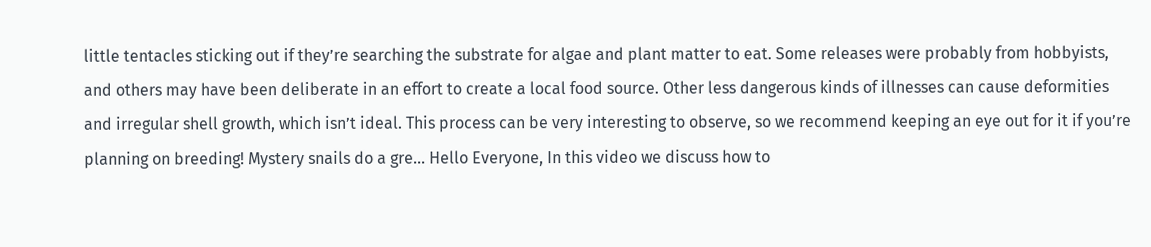little tentacles sticking out if they’re searching the substrate for algae and plant matter to eat. Some releases were probably from hobbyists, and others may have been deliberate in an effort to create a local food source. Other less dangerous kinds of illnesses can cause deformities and irregular shell growth, which isn’t ideal. This process can be very interesting to observe, so we recommend keeping an eye out for it if you’re planning on breeding! Mystery snails do a gre... Hello Everyone, In this video we discuss how to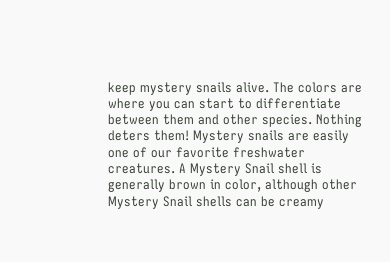keep mystery snails alive. The colors are where you can start to differentiate between them and other species. Nothing deters them! Mystery snails are easily one of our favorite freshwater creatures. A Mystery Snail shell is generally brown in color, although other Mystery Snail shells can be creamy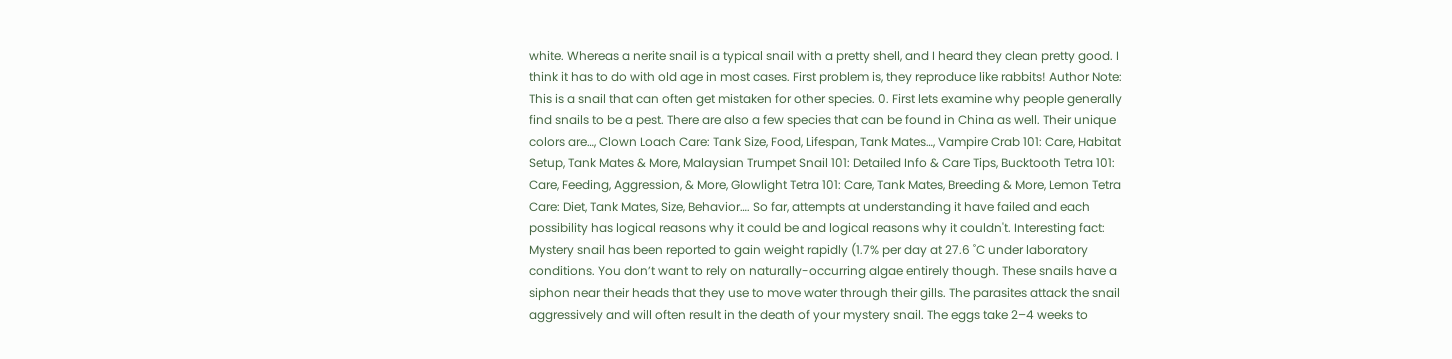white. Whereas a nerite snail is a typical snail with a pretty shell, and I heard they clean pretty good. I think it has to do with old age in most cases. First problem is, they reproduce like rabbits! Author Note: This is a snail that can often get mistaken for other species. 0. First lets examine why people generally find snails to be a pest. There are also a few species that can be found in China as well. Their unique colors are…, Clown Loach Care: Tank Size, Food, Lifespan, Tank Mates…, Vampire Crab 101: Care, Habitat Setup, Tank Mates & More, Malaysian Trumpet Snail 101: Detailed Info & Care Tips, Bucktooth Tetra 101: Care, Feeding, Aggression, & More, Glowlight Tetra 101: Care, Tank Mates, Breeding & More, Lemon Tetra Care: Diet, Tank Mates, Size, Behavior…. So far, attempts at understanding it have failed and each possibility has logical reasons why it could be and logical reasons why it couldn't. Interesting fact: Mystery snail has been reported to gain weight rapidly (1.7% per day at 27.6 ˚C under laboratory conditions. You don’t want to rely on naturally-occurring algae entirely though. These snails have a siphon near their heads that they use to move water through their gills. The parasites attack the snail aggressively and will often result in the death of your mystery snail. The eggs take 2–4 weeks to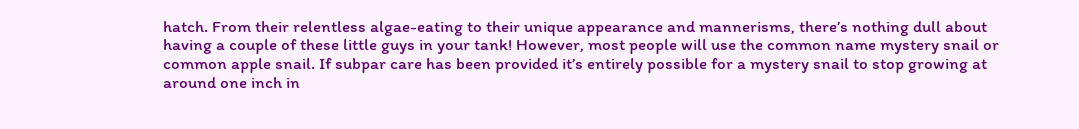hatch. From their relentless algae-eating to their unique appearance and mannerisms, there’s nothing dull about having a couple of these little guys in your tank! However, most people will use the common name mystery snail or common apple snail. If subpar care has been provided it’s entirely possible for a mystery snail to stop growing at around one inch in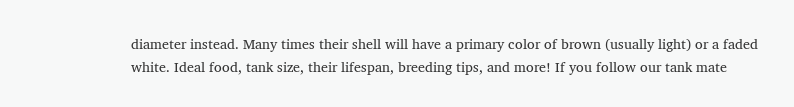diameter instead. Many times their shell will have a primary color of brown (usually light) or a faded white. Ideal food, tank size, their lifespan, breeding tips, and more! If you follow our tank mate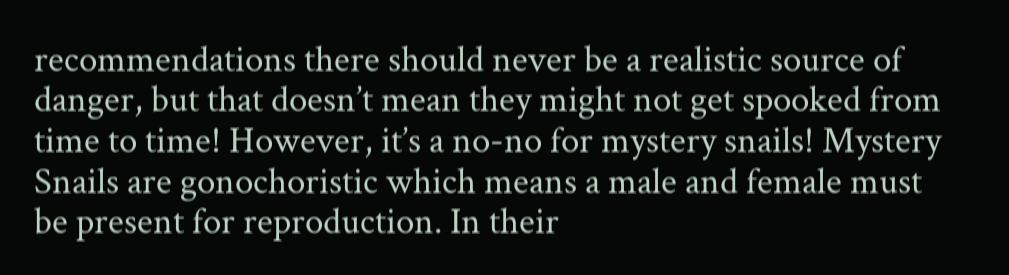recommendations there should never be a realistic source of danger, but that doesn’t mean they might not get spooked from time to time! However, it’s a no-no for mystery snails! Mystery Snails are gonochoristic which means a male and female must be present for reproduction. In their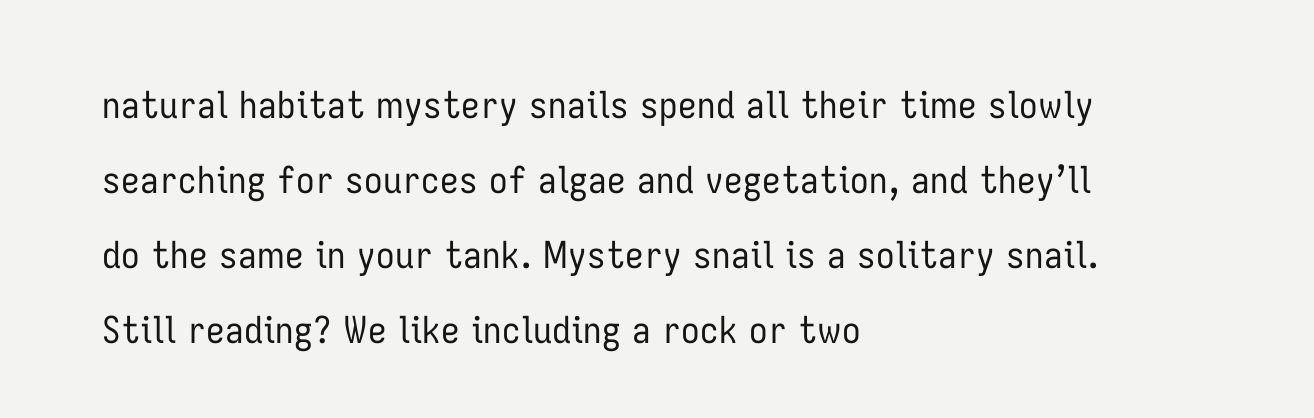natural habitat mystery snails spend all their time slowly searching for sources of algae and vegetation, and they’ll do the same in your tank. Mystery snail is a solitary snail. Still reading? We like including a rock or two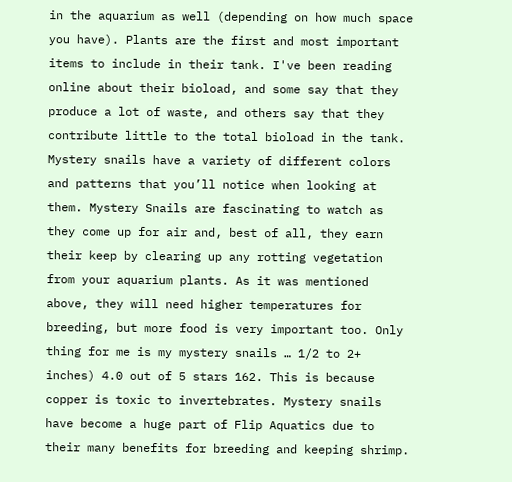in the aquarium as well (depending on how much space you have). Plants are the first and most important items to include in their tank. I've been reading online about their bioload, and some say that they produce a lot of waste, and others say that they contribute little to the total bioload in the tank. Mystery snails have a variety of different colors and patterns that you’ll notice when looking at them. Mystery Snails are fascinating to watch as they come up for air and, best of all, they earn their keep by clearing up any rotting vegetation from your aquarium plants. As it was mentioned above, they will need higher temperatures for breeding, but more food is very important too. Only thing for me is my mystery snails … 1/2 to 2+ inches) 4.0 out of 5 stars 162. This is because copper is toxic to invertebrates. Mystery snails have become a huge part of Flip Aquatics due to their many benefits for breeding and keeping shrimp.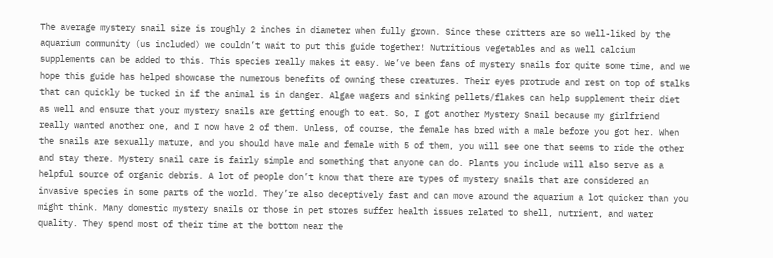The average mystery snail size is roughly 2 inches in diameter when fully grown. Since these critters are so well-liked by the aquarium community (us included) we couldn’t wait to put this guide together! Nutritious vegetables and as well calcium supplements can be added to this. This species really makes it easy. We’ve been fans of mystery snails for quite some time, and we hope this guide has helped showcase the numerous benefits of owning these creatures. Their eyes protrude and rest on top of stalks that can quickly be tucked in if the animal is in danger. Algae wagers and sinking pellets/flakes can help supplement their diet as well and ensure that your mystery snails are getting enough to eat. So, I got another Mystery Snail because my girlfriend really wanted another one, and I now have 2 of them. Unless, of course, the female has bred with a male before you got her. When the snails are sexually mature, and you should have male and female with 5 of them, you will see one that seems to ride the other and stay there. Mystery snail care is fairly simple and something that anyone can do. Plants you include will also serve as a helpful source of organic debris. A lot of people don’t know that there are types of mystery snails that are considered an invasive species in some parts of the world. They’re also deceptively fast and can move around the aquarium a lot quicker than you might think. Many domestic mystery snails or those in pet stores suffer health issues related to shell, nutrient, and water quality. They spend most of their time at the bottom near the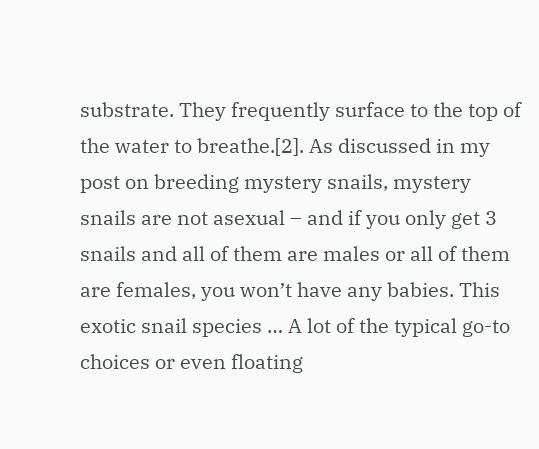substrate. They frequently surface to the top of the water to breathe.[2]. As discussed in my post on breeding mystery snails, mystery snails are not asexual – and if you only get 3 snails and all of them are males or all of them are females, you won’t have any babies. This exotic snail species … A lot of the typical go-to choices or even floating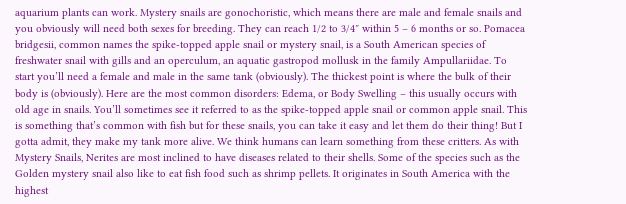aquarium plants can work. Mystery snails are gonochoristic, which means there are male and female snails and you obviously will need both sexes for breeding. They can reach 1/2 to 3/4″ within 5 – 6 months or so. Pomacea bridgesii, common names the spike-topped apple snail or mystery snail, is a South American species of freshwater snail with gills and an operculum, an aquatic gastropod mollusk in the family Ampullariidae. To start you’ll need a female and male in the same tank (obviously). The thickest point is where the bulk of their body is (obviously). Here are the most common disorders: Edema, or Body Swelling – this usually occurs with old age in snails. You’ll sometimes see it referred to as the spike-topped apple snail or common apple snail. This is something that’s common with fish but for these snails, you can take it easy and let them do their thing! But I gotta admit, they make my tank more alive. We think humans can learn something from these critters. As with Mystery Snails, Nerites are most inclined to have diseases related to their shells. Some of the species such as the Golden mystery snail also like to eat fish food such as shrimp pellets. It originates in South America with the highest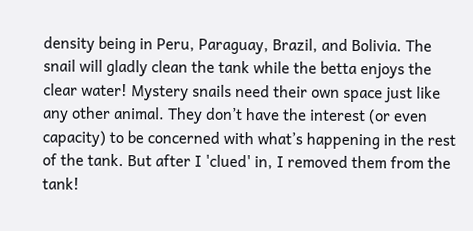density being in Peru, Paraguay, Brazil, and Bolivia. The snail will gladly clean the tank while the betta enjoys the clear water! Mystery snails need their own space just like any other animal. They don’t have the interest (or even capacity) to be concerned with what’s happening in the rest of the tank. But after I 'clued' in, I removed them from the tank!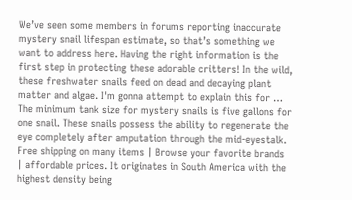We’ve seen some members in forums reporting inaccurate mystery snail lifespan estimate, so that’s something we want to address here. Having the right information is the first step in protecting these adorable critters! In the wild, these freshwater snails feed on dead and decaying plant matter and algae. I'm gonna attempt to explain this for … The minimum tank size for mystery snails is five gallons for one snail. These snails possess the ability to regenerate the eye completely after amputation through the mid-eyestalk. Free shipping on many items | Browse your favorite brands | affordable prices. It originates in South America with the highest density being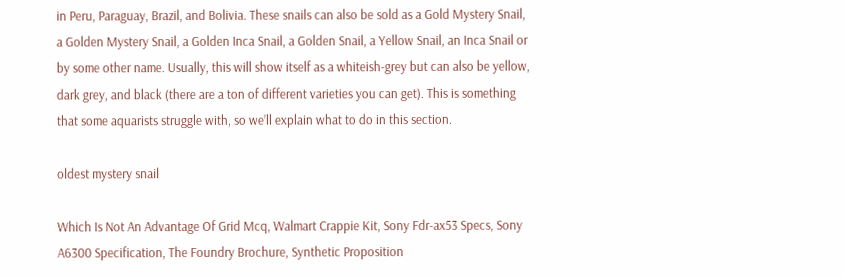in Peru, Paraguay, Brazil, and Bolivia. These snails can also be sold as a Gold Mystery Snail, a Golden Mystery Snail, a Golden Inca Snail, a Golden Snail, a Yellow Snail, an Inca Snail or by some other name. Usually, this will show itself as a whiteish-grey but can also be yellow, dark grey, and black (there are a ton of different varieties you can get). This is something that some aquarists struggle with, so we’ll explain what to do in this section.

oldest mystery snail

Which Is Not An Advantage Of Grid Mcq, Walmart Crappie Kit, Sony Fdr-ax53 Specs, Sony A6300 Specification, The Foundry Brochure, Synthetic Proposition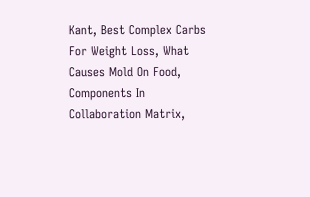Kant, Best Complex Carbs For Weight Loss, What Causes Mold On Food, Components In Collaboration Matrix,